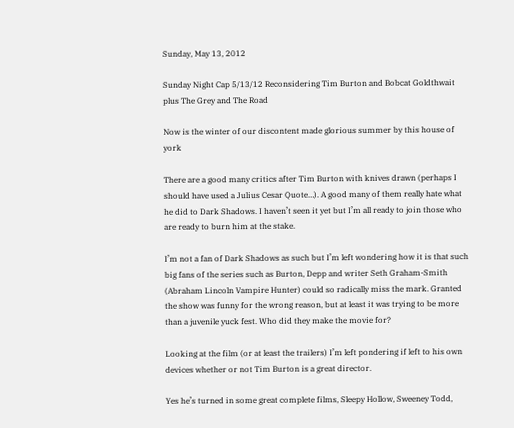Sunday, May 13, 2012

Sunday Night Cap 5/13/12 Reconsidering Tim Burton and Bobcat Goldthwait plus The Grey and The Road

Now is the winter of our discontent made glorious summer by this house of york

There are a good many critics after Tim Burton with knives drawn (perhaps I should have used a Julius Cesar Quote…). A good many of them really hate what he did to Dark Shadows. I haven’t seen it yet but I’m all ready to join those who are ready to burn him at the stake.

I’m not a fan of Dark Shadows as such but I’m left wondering how it is that such big fans of the series such as Burton, Depp and writer Seth Graham-Smith (Abraham Lincoln Vampire Hunter) could so radically miss the mark. Granted the show was funny for the wrong reason, but at least it was trying to be more than a juvenile yuck fest. Who did they make the movie for?

Looking at the film (or at least the trailers) I’m left pondering if left to his own devices whether or not Tim Burton is a great director.

Yes he’s turned in some great complete films, Sleepy Hollow, Sweeney Todd,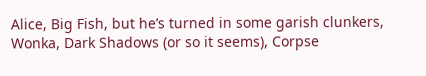Alice, Big Fish, but he’s turned in some garish clunkers, Wonka, Dark Shadows (or so it seems), Corpse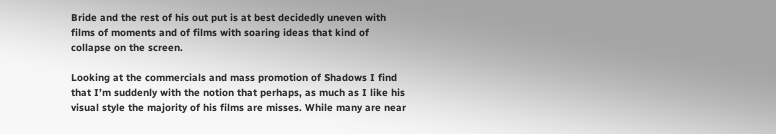Bride and the rest of his out put is at best decidedly uneven with films of moments and of films with soaring ideas that kind of collapse on the screen.

Looking at the commercials and mass promotion of Shadows I find that I’m suddenly with the notion that perhaps, as much as I like his visual style the majority of his films are misses. While many are near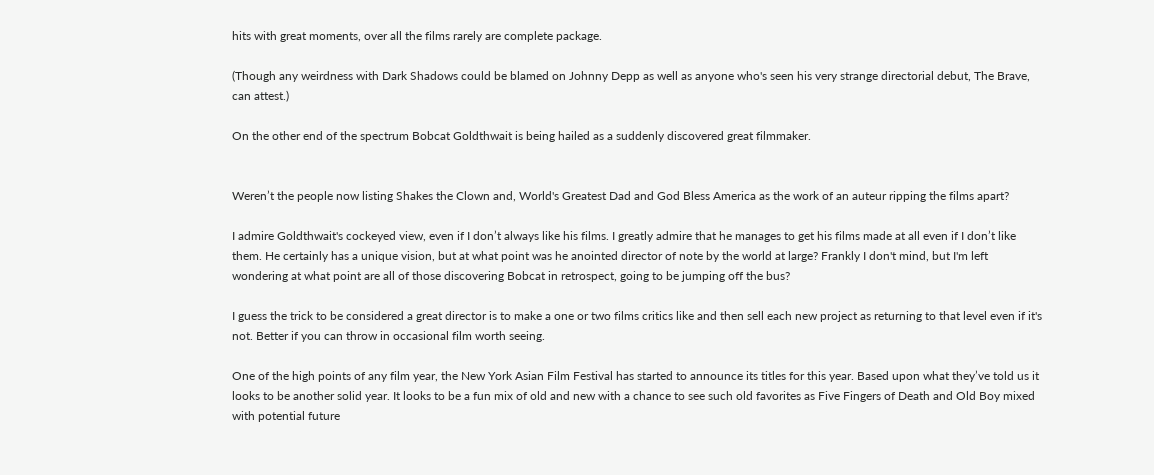hits with great moments, over all the films rarely are complete package.

(Though any weirdness with Dark Shadows could be blamed on Johnny Depp as well as anyone who's seen his very strange directorial debut, The Brave, can attest.)

On the other end of the spectrum Bobcat Goldthwait is being hailed as a suddenly discovered great filmmaker.


Weren’t the people now listing Shakes the Clown and, World's Greatest Dad and God Bless America as the work of an auteur ripping the films apart?

I admire Goldthwait's cockeyed view, even if I don’t always like his films. I greatly admire that he manages to get his films made at all even if I don’t like them. He certainly has a unique vision, but at what point was he anointed director of note by the world at large? Frankly I don't mind, but I'm left wondering at what point are all of those discovering Bobcat in retrospect, going to be jumping off the bus?

I guess the trick to be considered a great director is to make a one or two films critics like and then sell each new project as returning to that level even if it's not. Better if you can throw in occasional film worth seeing.

One of the high points of any film year, the New York Asian Film Festival has started to announce its titles for this year. Based upon what they’ve told us it looks to be another solid year. It looks to be a fun mix of old and new with a chance to see such old favorites as Five Fingers of Death and Old Boy mixed with potential future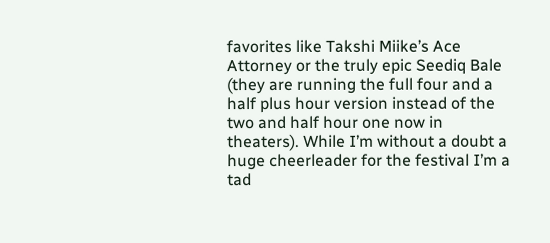favorites like Takshi Miike’s Ace Attorney or the truly epic Seediq Bale (they are running the full four and a half plus hour version instead of the two and half hour one now in theaters). While I’m without a doubt a huge cheerleader for the festival I’m a tad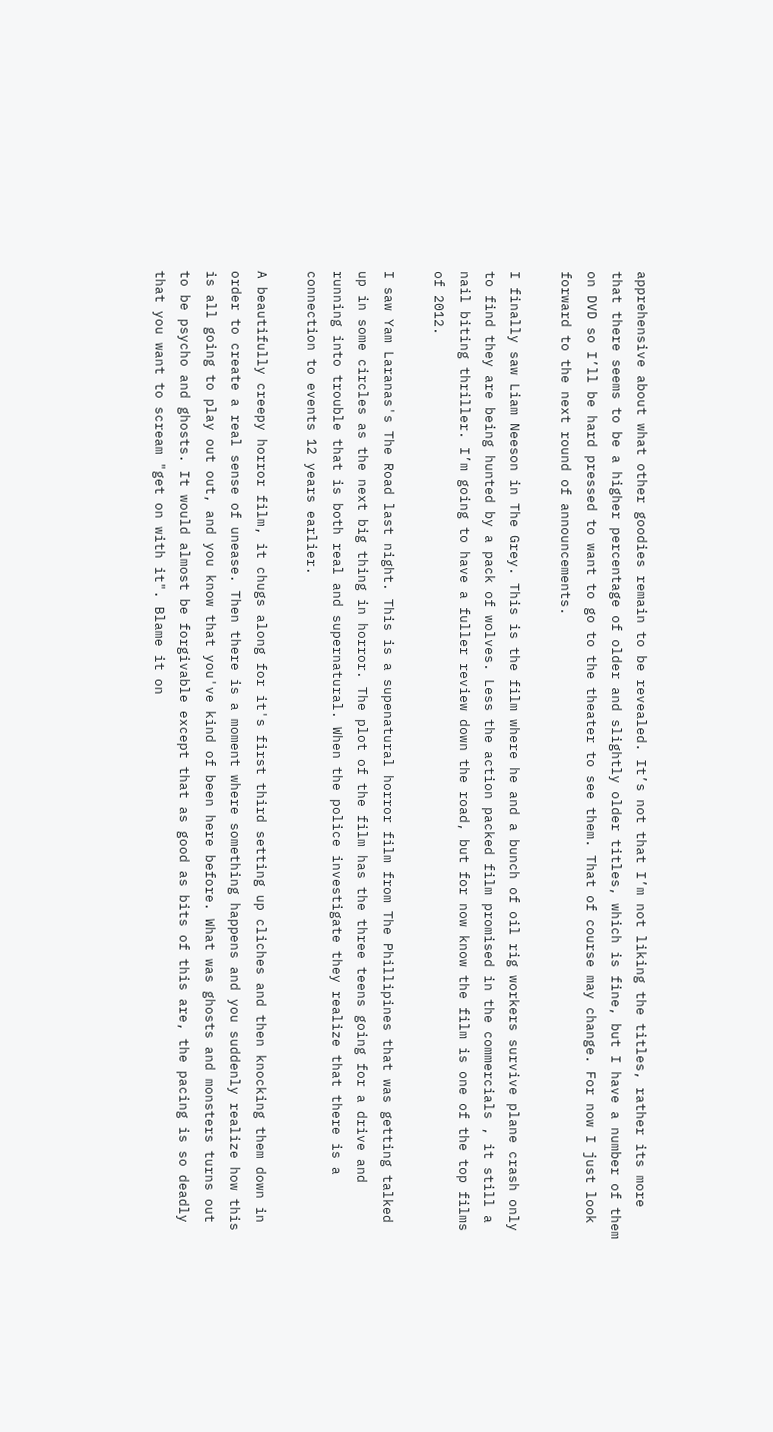apprehensive about what other goodies remain to be revealed. It’s not that I’m not liking the titles, rather its more that there seems to be a higher percentage of older and slightly older titles, which is fine, but I have a number of them on DVD so I’ll be hard pressed to want to go to the theater to see them. That of course may change. For now I just look forward to the next round of announcements.

I finally saw Liam Neeson in The Grey. This is the film where he and a bunch of oil rig workers survive plane crash only to find they are being hunted by a pack of wolves. Less the action packed film promised in the commercials , it still a nail biting thriller. I’m going to have a fuller review down the road, but for now know the film is one of the top films of 2012.

I saw Yam Laranas's The Road last night. This is a supenatural horror film from The Phillipines that was getting talked up in some circles as the next big thing in horror. The plot of the film has the three teens going for a drive and running into trouble that is both real and supernatural. When the police investigate they realize that there is a connection to events 12 years earlier.

A beautifully creepy horror film, it chugs along for it's first third setting up cliches and then knocking them down in order to create a real sense of unease. Then there is a moment where something happens and you suddenly realize how this is all going to play out out, and you know that you've kind of been here before. What was ghosts and monsters turns out to be psycho and ghosts. It would almost be forgivable except that as good as bits of this are, the pacing is so deadly that you want to scream "get on with it". Blame it on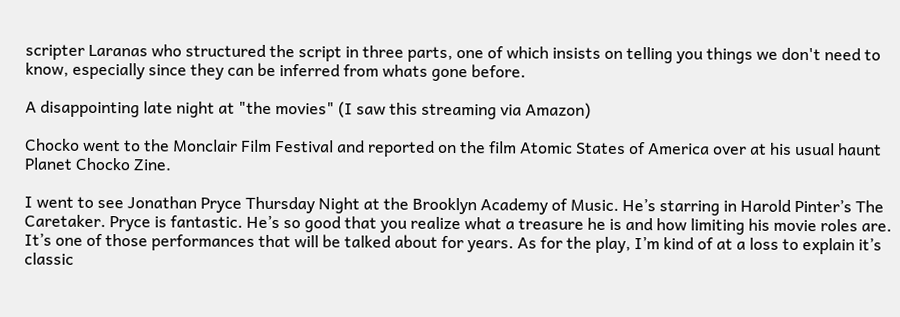scripter Laranas who structured the script in three parts, one of which insists on telling you things we don't need to know, especially since they can be inferred from whats gone before.

A disappointing late night at "the movies" (I saw this streaming via Amazon)

Chocko went to the Monclair Film Festival and reported on the film Atomic States of America over at his usual haunt Planet Chocko Zine.

I went to see Jonathan Pryce Thursday Night at the Brooklyn Academy of Music. He’s starring in Harold Pinter’s The Caretaker. Pryce is fantastic. He’s so good that you realize what a treasure he is and how limiting his movie roles are. It’s one of those performances that will be talked about for years. As for the play, I’m kind of at a loss to explain it’s classic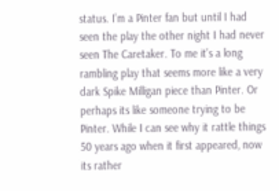status. I’m a Pinter fan but until I had seen the play the other night I had never seen The Caretaker. To me it’s a long rambling play that seems more like a very dark Spike Milligan piece than Pinter. Or perhaps its like someone trying to be Pinter. While I can see why it rattle things 50 years ago when it first appeared, now its rather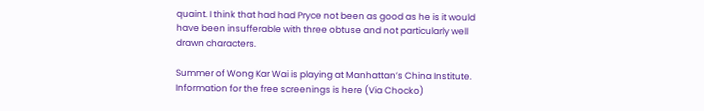quaint. I think that had had Pryce not been as good as he is it would have been insufferable with three obtuse and not particularly well drawn characters.

Summer of Wong Kar Wai is playing at Manhattan’s China Institute. Information for the free screenings is here (Via Chocko)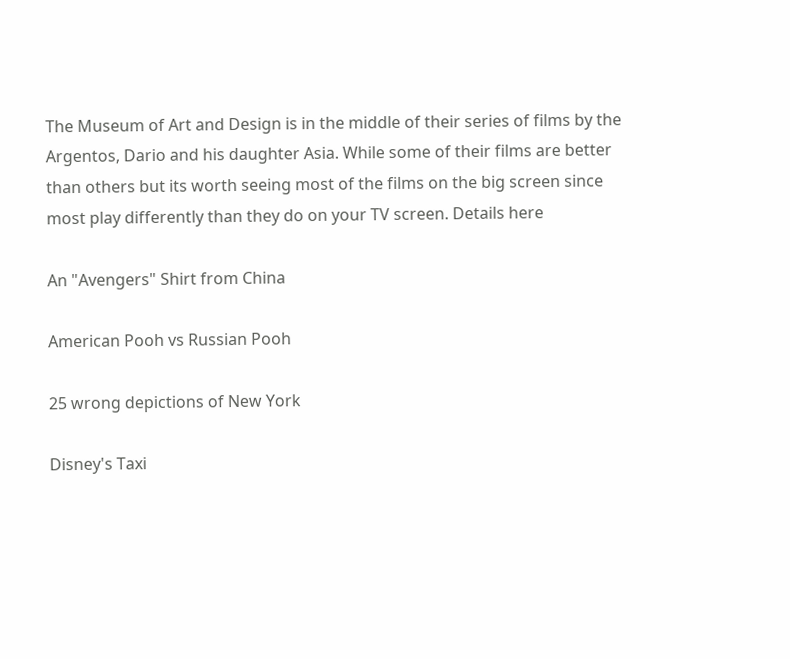The Museum of Art and Design is in the middle of their series of films by the Argentos, Dario and his daughter Asia. While some of their films are better than others but its worth seeing most of the films on the big screen since most play differently than they do on your TV screen. Details here

An "Avengers" Shirt from China

American Pooh vs Russian Pooh

25 wrong depictions of New York

Disney's Taxi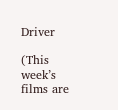Driver

(This week’s films are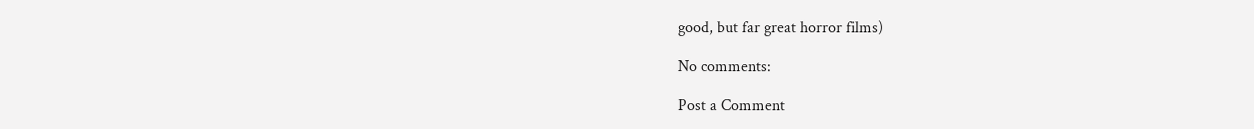good, but far great horror films)

No comments:

Post a Comment